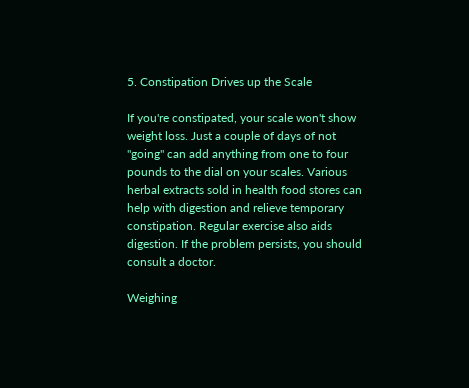5. Constipation Drives up the Scale

If you're constipated, your scale won't show weight loss. Just a couple of days of not "going" can add anything from one to four pounds to the dial on your scales. Various herbal extracts sold in health food stores can help with digestion and relieve temporary constipation. Regular exercise also aids digestion. If the problem persists, you should consult a doctor.

Weighing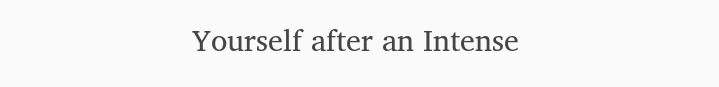Yourself after an Intense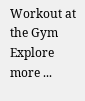Workout at the Gym
Explore more ...